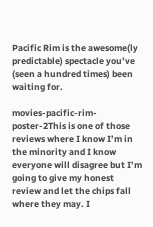Pacific Rim is the awesome(ly predictable) spectacle you’ve (seen a hundred times) been waiting for.

movies-pacific-rim-poster-2This is one of those reviews where I know I’m in the minority and I know everyone will disagree but I’m going to give my honest review and let the chips fall where they may. I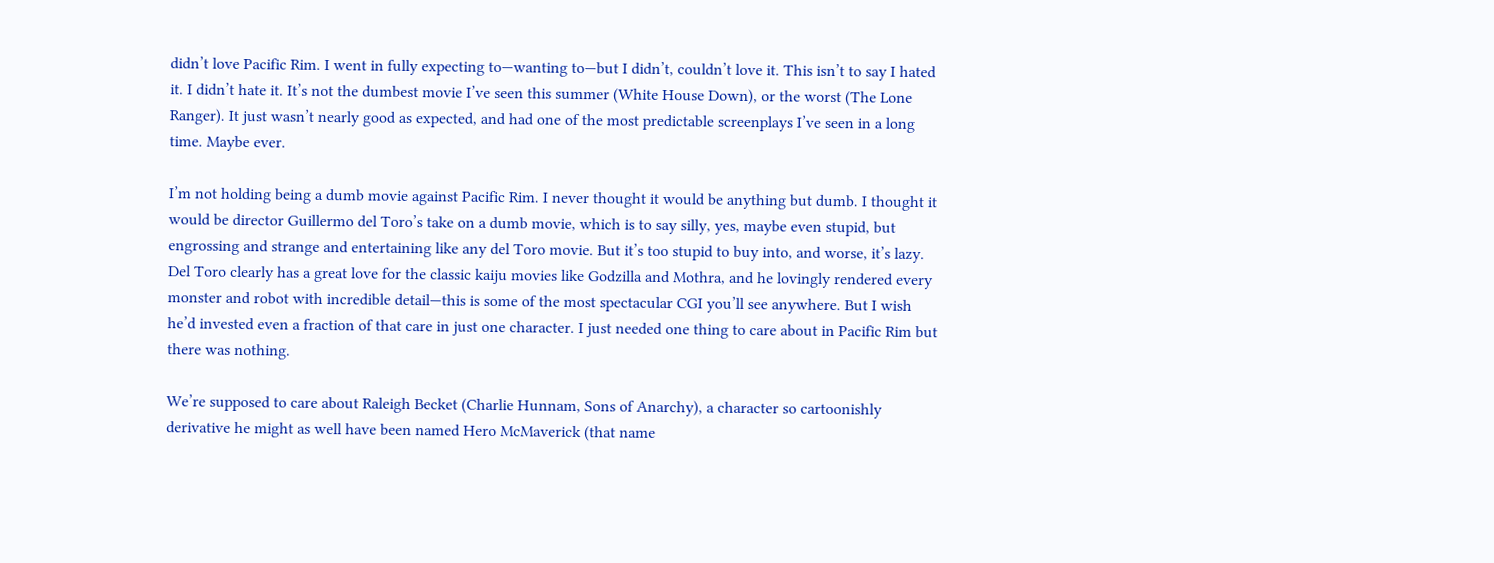didn’t love Pacific Rim. I went in fully expecting to—wanting to—but I didn’t, couldn’t love it. This isn’t to say I hated it. I didn’t hate it. It’s not the dumbest movie I’ve seen this summer (White House Down), or the worst (The Lone Ranger). It just wasn’t nearly good as expected, and had one of the most predictable screenplays I’ve seen in a long time. Maybe ever.

I’m not holding being a dumb movie against Pacific Rim. I never thought it would be anything but dumb. I thought it would be director Guillermo del Toro’s take on a dumb movie, which is to say silly, yes, maybe even stupid, but engrossing and strange and entertaining like any del Toro movie. But it’s too stupid to buy into, and worse, it’s lazy. Del Toro clearly has a great love for the classic kaiju movies like Godzilla and Mothra, and he lovingly rendered every monster and robot with incredible detail—this is some of the most spectacular CGI you’ll see anywhere. But I wish he’d invested even a fraction of that care in just one character. I just needed one thing to care about in Pacific Rim but there was nothing.

We’re supposed to care about Raleigh Becket (Charlie Hunnam, Sons of Anarchy), a character so cartoonishly derivative he might as well have been named Hero McMaverick (that name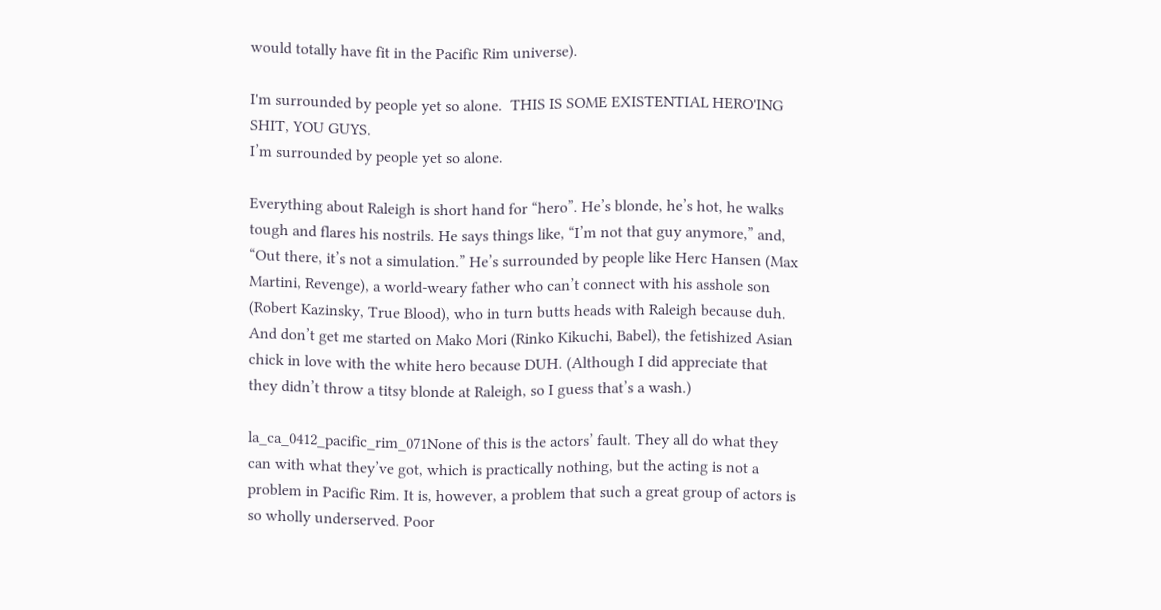would totally have fit in the Pacific Rim universe).

I'm surrounded by people yet so alone.  THIS IS SOME EXISTENTIAL HERO'ING SHIT, YOU GUYS.
I’m surrounded by people yet so alone.

Everything about Raleigh is short hand for “hero”. He’s blonde, he’s hot, he walks tough and flares his nostrils. He says things like, “I’m not that guy anymore,” and, “Out there, it’s not a simulation.” He’s surrounded by people like Herc Hansen (Max Martini, Revenge), a world-weary father who can’t connect with his asshole son (Robert Kazinsky, True Blood), who in turn butts heads with Raleigh because duh. And don’t get me started on Mako Mori (Rinko Kikuchi, Babel), the fetishized Asian chick in love with the white hero because DUH. (Although I did appreciate that they didn’t throw a titsy blonde at Raleigh, so I guess that’s a wash.)

la_ca_0412_pacific_rim_071None of this is the actors’ fault. They all do what they can with what they’ve got, which is practically nothing, but the acting is not a problem in Pacific Rim. It is, however, a problem that such a great group of actors is so wholly underserved. Poor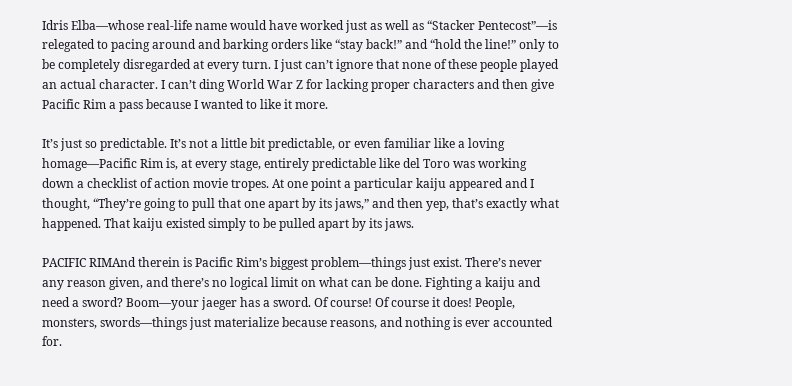Idris Elba—whose real-life name would have worked just as well as “Stacker Pentecost”—is relegated to pacing around and barking orders like “stay back!” and “hold the line!” only to be completely disregarded at every turn. I just can’t ignore that none of these people played an actual character. I can’t ding World War Z for lacking proper characters and then give Pacific Rim a pass because I wanted to like it more.

It’s just so predictable. It’s not a little bit predictable, or even familiar like a loving homage—Pacific Rim is, at every stage, entirely predictable like del Toro was working down a checklist of action movie tropes. At one point a particular kaiju appeared and I thought, “They’re going to pull that one apart by its jaws,” and then yep, that’s exactly what happened. That kaiju existed simply to be pulled apart by its jaws.

PACIFIC RIMAnd therein is Pacific Rim’s biggest problem—things just exist. There’s never any reason given, and there’s no logical limit on what can be done. Fighting a kaiju and need a sword? Boom—your jaeger has a sword. Of course! Of course it does! People, monsters, swords—things just materialize because reasons, and nothing is ever accounted for.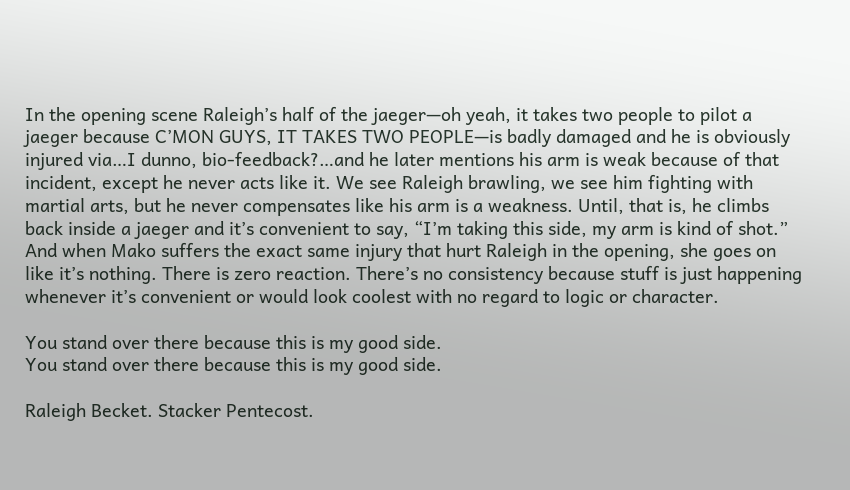In the opening scene Raleigh’s half of the jaeger—oh yeah, it takes two people to pilot a jaeger because C’MON GUYS, IT TAKES TWO PEOPLE—is badly damaged and he is obviously injured via…I dunno, bio-feedback?…and he later mentions his arm is weak because of that incident, except he never acts like it. We see Raleigh brawling, we see him fighting with martial arts, but he never compensates like his arm is a weakness. Until, that is, he climbs back inside a jaeger and it’s convenient to say, “I’m taking this side, my arm is kind of shot.” And when Mako suffers the exact same injury that hurt Raleigh in the opening, she goes on like it’s nothing. There is zero reaction. There’s no consistency because stuff is just happening whenever it’s convenient or would look coolest with no regard to logic or character.

You stand over there because this is my good side.
You stand over there because this is my good side.

Raleigh Becket. Stacker Pentecost.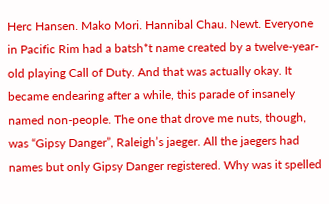Herc Hansen. Mako Mori. Hannibal Chau. Newt. Everyone in Pacific Rim had a batsh*t name created by a twelve-year-old playing Call of Duty. And that was actually okay. It became endearing after a while, this parade of insanely named non-people. The one that drove me nuts, though, was “Gipsy Danger”, Raleigh’s jaeger. All the jaegers had names but only Gipsy Danger registered. Why was it spelled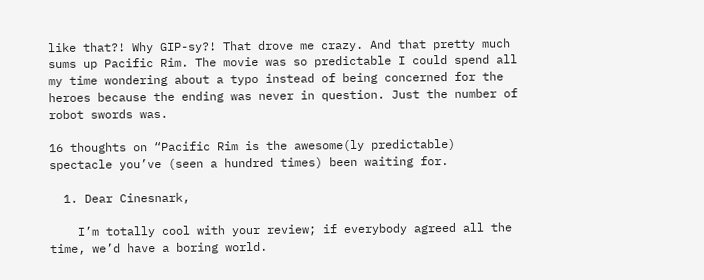like that?! Why GIP-sy?! That drove me crazy. And that pretty much sums up Pacific Rim. The movie was so predictable I could spend all my time wondering about a typo instead of being concerned for the heroes because the ending was never in question. Just the number of robot swords was.

16 thoughts on “Pacific Rim is the awesome(ly predictable) spectacle you’ve (seen a hundred times) been waiting for.

  1. Dear Cinesnark,

    I’m totally cool with your review; if everybody agreed all the time, we’d have a boring world.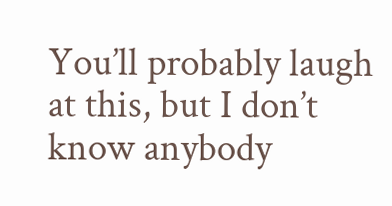You’ll probably laugh at this, but I don’t know anybody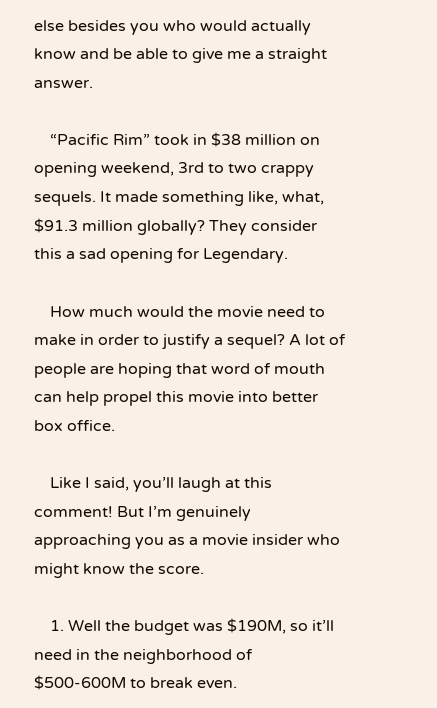else besides you who would actually know and be able to give me a straight answer.

    “Pacific Rim” took in $38 million on opening weekend, 3rd to two crappy sequels. It made something like, what, $91.3 million globally? They consider this a sad opening for Legendary.

    How much would the movie need to make in order to justify a sequel? A lot of people are hoping that word of mouth can help propel this movie into better box office.

    Like I said, you’ll laugh at this comment! But I’m genuinely approaching you as a movie insider who might know the score.

    1. Well the budget was $190M, so it’ll need in the neighborhood of $500-600M to break even.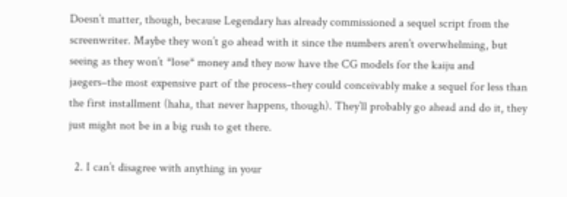Doesn’t matter, though, because Legendary has already commissioned a sequel script from the screenwriter. Maybe they won’t go ahead with it since the numbers aren’t overwhelming, but seeing as they won’t *lose* money and they now have the CG models for the kaiju and jaegers–the most expensive part of the process–they could conceivably make a sequel for less than the first installment (haha, that never happens, though). They’ll probably go ahead and do it, they just might not be in a big rush to get there.

  2. I can’t disagree with anything in your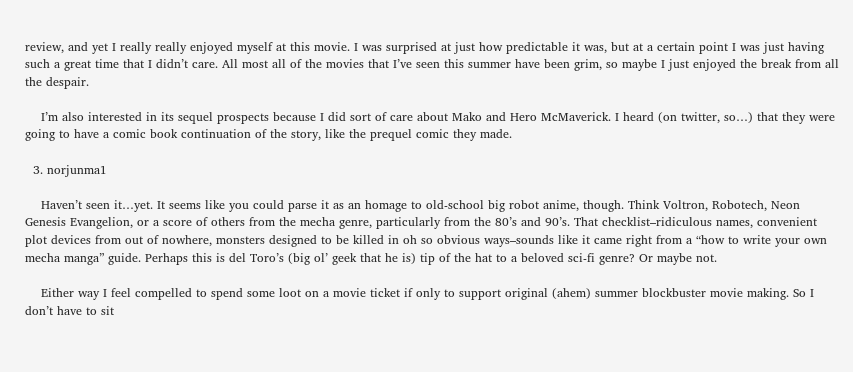review, and yet I really really enjoyed myself at this movie. I was surprised at just how predictable it was, but at a certain point I was just having such a great time that I didn’t care. All most all of the movies that I’ve seen this summer have been grim, so maybe I just enjoyed the break from all the despair.

    I’m also interested in its sequel prospects because I did sort of care about Mako and Hero McMaverick. I heard (on twitter, so…) that they were going to have a comic book continuation of the story, like the prequel comic they made.

  3. norjunma1

    Haven’t seen it…yet. It seems like you could parse it as an homage to old-school big robot anime, though. Think Voltron, Robotech, Neon Genesis Evangelion, or a score of others from the mecha genre, particularly from the 80’s and 90’s. That checklist–ridiculous names, convenient plot devices from out of nowhere, monsters designed to be killed in oh so obvious ways–sounds like it came right from a “how to write your own mecha manga” guide. Perhaps this is del Toro’s (big ol’ geek that he is) tip of the hat to a beloved sci-fi genre? Or maybe not.

    Either way I feel compelled to spend some loot on a movie ticket if only to support original (ahem) summer blockbuster movie making. So I don’t have to sit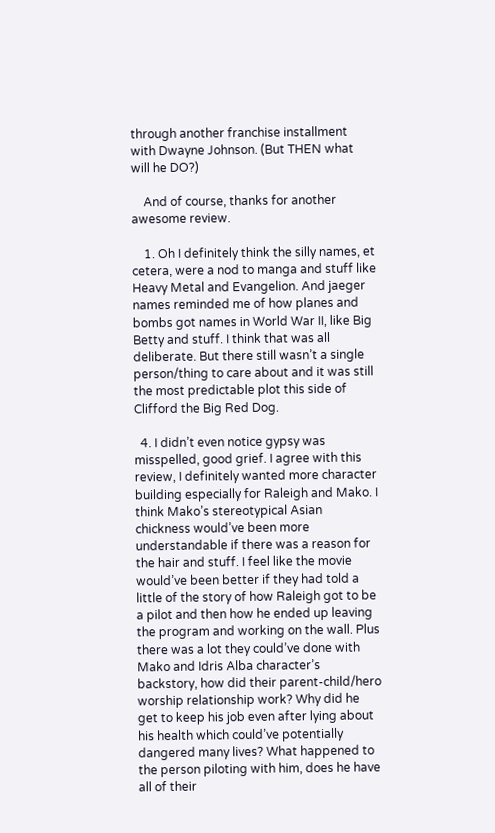through another franchise installment with Dwayne Johnson. (But THEN what will he DO?)

    And of course, thanks for another awesome review.

    1. Oh I definitely think the silly names, et cetera, were a nod to manga and stuff like Heavy Metal and Evangelion. And jaeger names reminded me of how planes and bombs got names in World War II, like Big Betty and stuff. I think that was all deliberate. But there still wasn’t a single person/thing to care about and it was still the most predictable plot this side of Clifford the Big Red Dog.

  4. I didn’t even notice gypsy was misspelled, good grief. I agree with this review, I definitely wanted more character building especially for Raleigh and Mako. I think Mako’s stereotypical Asian chickness would’ve been more understandable if there was a reason for the hair and stuff. I feel like the movie would’ve been better if they had told a little of the story of how Raleigh got to be a pilot and then how he ended up leaving the program and working on the wall. Plus there was a lot they could’ve done with Mako and Idris Alba character’s backstory, how did their parent-child/hero worship relationship work? Why did he get to keep his job even after lying about his health which could’ve potentially dangered many lives? What happened to the person piloting with him, does he have all of their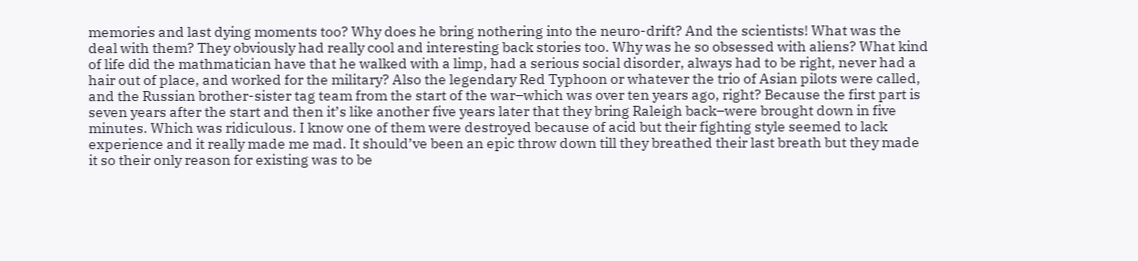memories and last dying moments too? Why does he bring nothering into the neuro-drift? And the scientists! What was the deal with them? They obviously had really cool and interesting back stories too. Why was he so obsessed with aliens? What kind of life did the mathmatician have that he walked with a limp, had a serious social disorder, always had to be right, never had a hair out of place, and worked for the military? Also the legendary Red Typhoon or whatever the trio of Asian pilots were called, and the Russian brother-sister tag team from the start of the war–which was over ten years ago, right? Because the first part is seven years after the start and then it’s like another five years later that they bring Raleigh back–were brought down in five minutes. Which was ridiculous. I know one of them were destroyed because of acid but their fighting style seemed to lack experience and it really made me mad. It should’ve been an epic throw down till they breathed their last breath but they made it so their only reason for existing was to be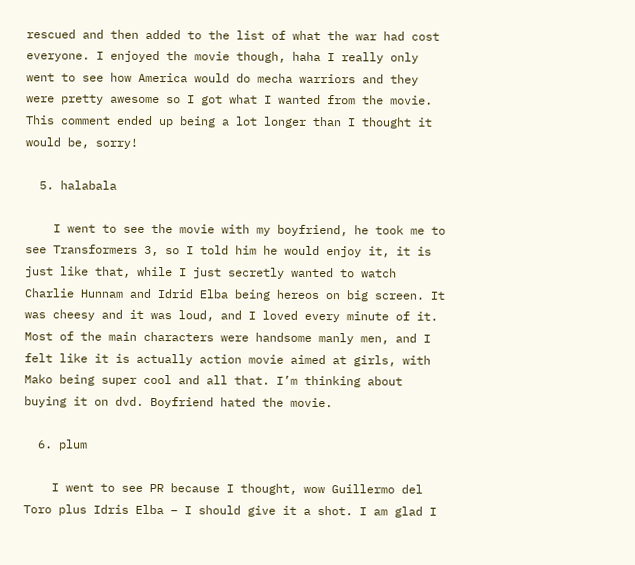rescued and then added to the list of what the war had cost everyone. I enjoyed the movie though, haha I really only went to see how America would do mecha warriors and they were pretty awesome so I got what I wanted from the movie. This comment ended up being a lot longer than I thought it would be, sorry!

  5. halabala

    I went to see the movie with my boyfriend, he took me to see Transformers 3, so I told him he would enjoy it, it is just like that, while I just secretly wanted to watch Charlie Hunnam and Idrid Elba being hereos on big screen. It was cheesy and it was loud, and I loved every minute of it. Most of the main characters were handsome manly men, and I felt like it is actually action movie aimed at girls, with Mako being super cool and all that. I’m thinking about buying it on dvd. Boyfriend hated the movie.

  6. plum

    I went to see PR because I thought, wow Guillermo del Toro plus Idris Elba – I should give it a shot. I am glad I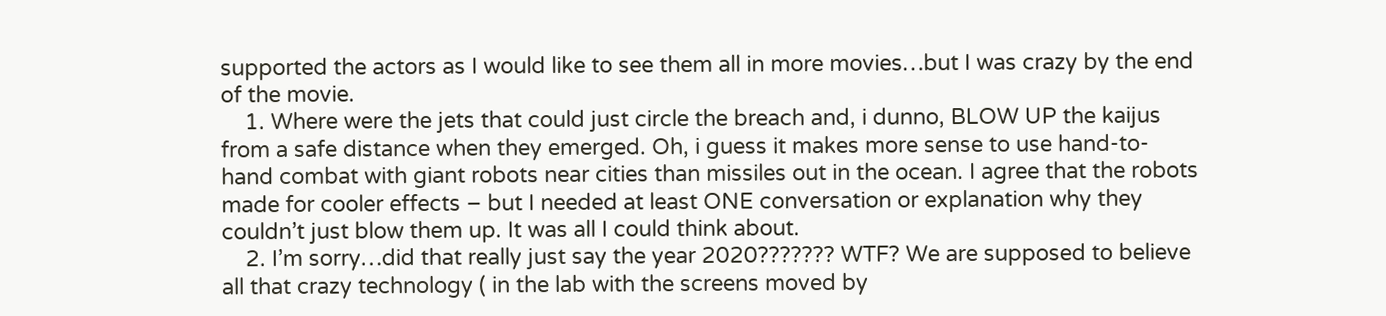supported the actors as I would like to see them all in more movies…but I was crazy by the end of the movie.
    1. Where were the jets that could just circle the breach and, i dunno, BLOW UP the kaijus from a safe distance when they emerged. Oh, i guess it makes more sense to use hand-to-hand combat with giant robots near cities than missiles out in the ocean. I agree that the robots made for cooler effects – but I needed at least ONE conversation or explanation why they couldn’t just blow them up. It was all I could think about.
    2. I’m sorry…did that really just say the year 2020??????? WTF? We are supposed to believe all that crazy technology ( in the lab with the screens moved by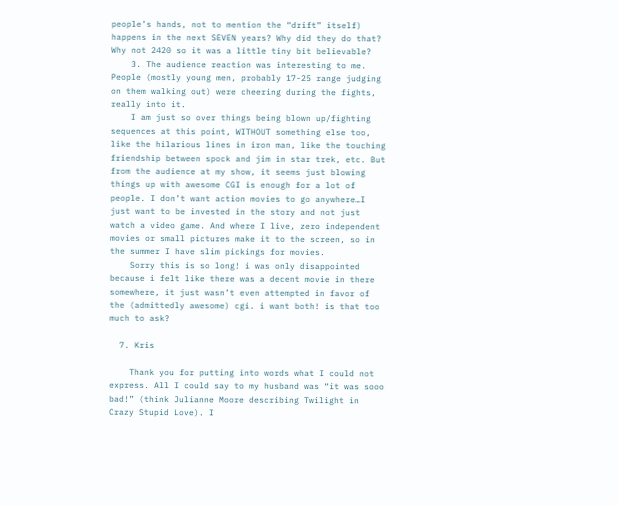people’s hands, not to mention the “drift” itself) happens in the next SEVEN years? Why did they do that? Why not 2420 so it was a little tiny bit believable?
    3. The audience reaction was interesting to me. People (mostly young men, probably 17-25 range judging on them walking out) were cheering during the fights, really into it.
    I am just so over things being blown up/fighting sequences at this point, WITHOUT something else too, like the hilarious lines in iron man, like the touching friendship between spock and jim in star trek, etc. But from the audience at my show, it seems just blowing things up with awesome CGI is enough for a lot of people. I don’t want action movies to go anywhere…I just want to be invested in the story and not just watch a video game. And where I live, zero independent movies or small pictures make it to the screen, so in the summer I have slim pickings for movies.
    Sorry this is so long! i was only disappointed because i felt like there was a decent movie in there somewhere, it just wasn’t even attempted in favor of the (admittedly awesome) cgi. i want both! is that too much to ask?

  7. Kris

    Thank you for putting into words what I could not express. All I could say to my husband was “it was sooo bad!” (think Julianne Moore describing Twilight in Crazy Stupid Love). I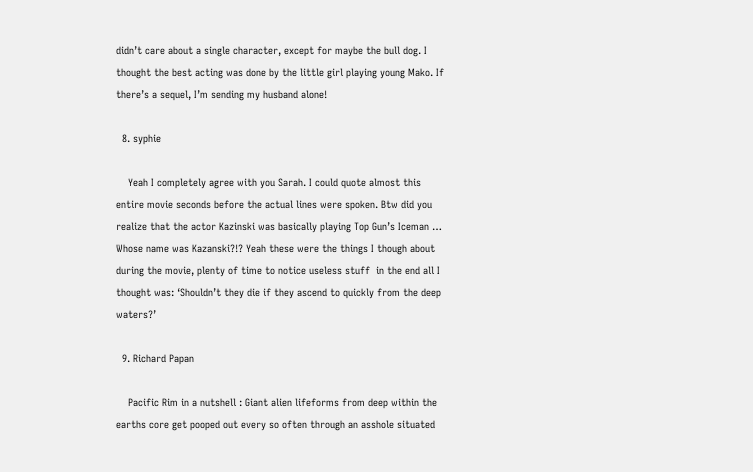didn’t care about a single character, except for maybe the bull dog. I thought the best acting was done by the little girl playing young Mako. If there’s a sequel, I’m sending my husband alone!

  8. syphie

    Yeah I completely agree with you Sarah. I could quote almost this entire movie seconds before the actual lines were spoken. Btw did you realize that the actor Kazinski was basically playing Top Gun’s Iceman … Whose name was Kazanski?!? Yeah these were the things I though about during the movie, plenty of time to notice useless stuff  in the end all I thought was: ‘Shouldn’t they die if they ascend to quickly from the deep waters?’

  9. Richard Papan

    Pacific Rim in a nutshell : Giant alien lifeforms from deep within the earths core get pooped out every so often through an asshole situated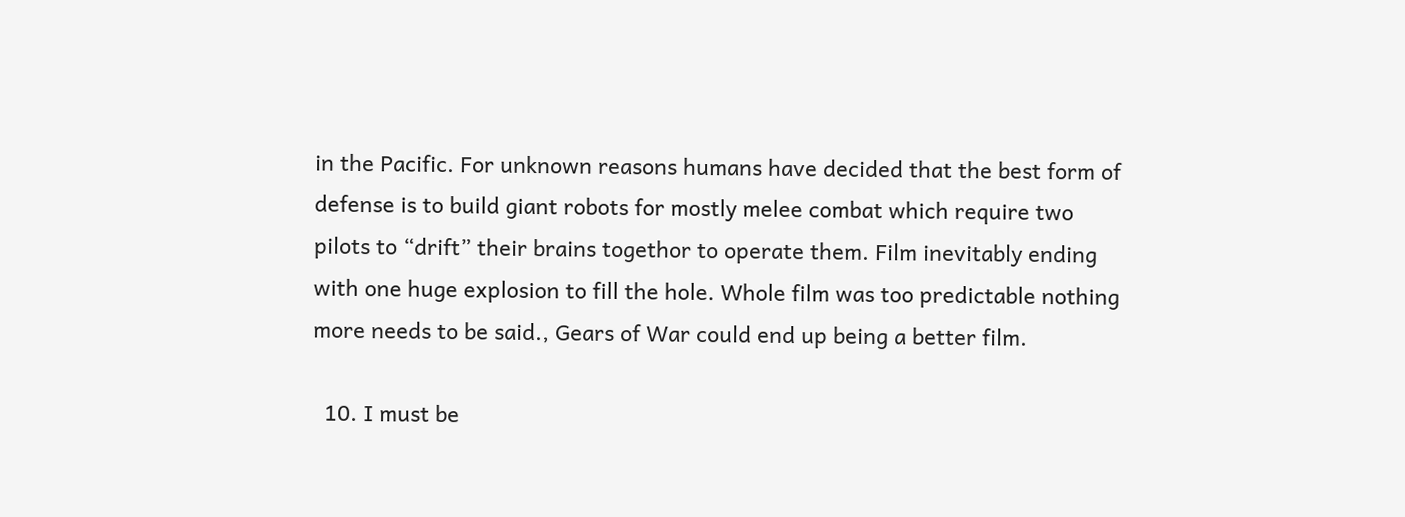in the Pacific. For unknown reasons humans have decided that the best form of defense is to build giant robots for mostly melee combat which require two pilots to “drift” their brains togethor to operate them. Film inevitably ending with one huge explosion to fill the hole. Whole film was too predictable nothing more needs to be said., Gears of War could end up being a better film.

  10. I must be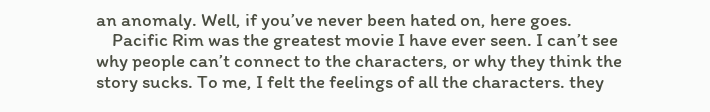an anomaly. Well, if you’ve never been hated on, here goes.
    Pacific Rim was the greatest movie I have ever seen. I can’t see why people can’t connect to the characters, or why they think the story sucks. To me, I felt the feelings of all the characters. they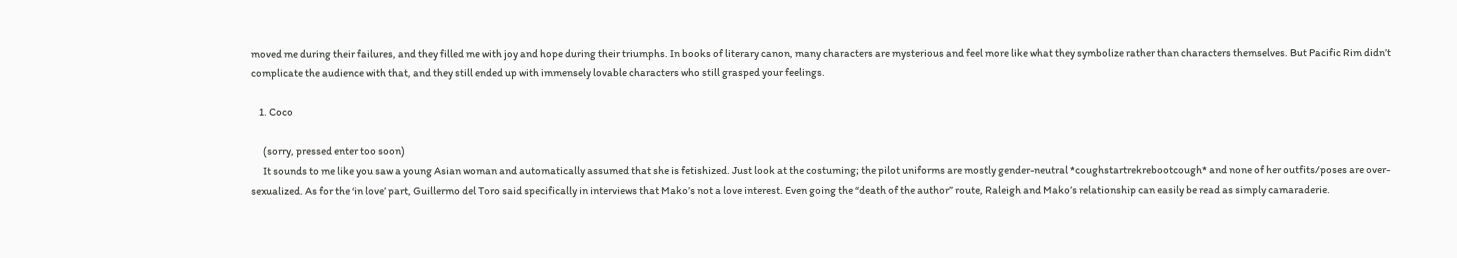moved me during their failures, and they filled me with joy and hope during their triumphs. In books of literary canon, many characters are mysterious and feel more like what they symbolize rather than characters themselves. But Pacific Rim didn’t complicate the audience with that, and they still ended up with immensely lovable characters who still grasped your feelings.

    1. Coco

      (sorry, pressed enter too soon)
      It sounds to me like you saw a young Asian woman and automatically assumed that she is fetishized. Just look at the costuming; the pilot uniforms are mostly gender-neutral *coughstartrekrebootcough* and none of her outfits/poses are over-sexualized. As for the ‘in love’ part, Guillermo del Toro said specifically in interviews that Mako’s not a love interest. Even going the “death of the author” route, Raleigh and Mako’s relationship can easily be read as simply camaraderie.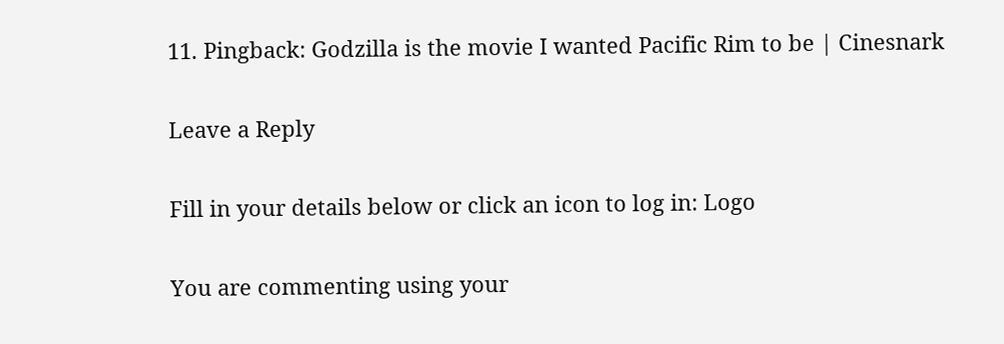11. Pingback: Godzilla is the movie I wanted Pacific Rim to be | Cinesnark

Leave a Reply

Fill in your details below or click an icon to log in: Logo

You are commenting using your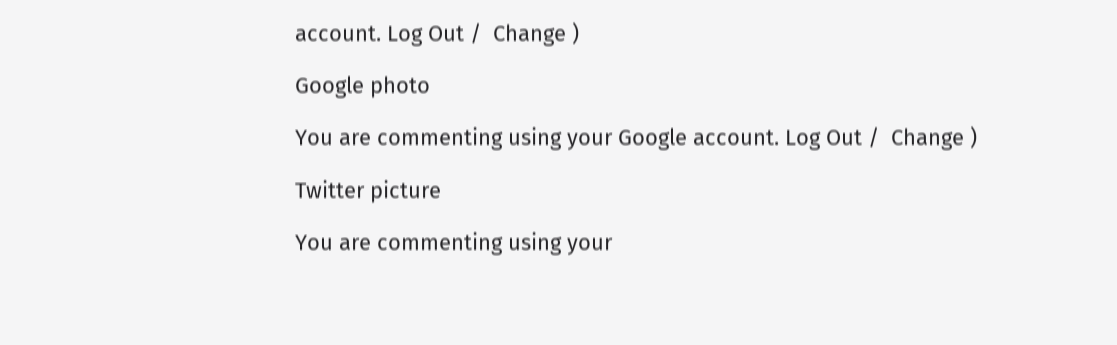account. Log Out /  Change )

Google photo

You are commenting using your Google account. Log Out /  Change )

Twitter picture

You are commenting using your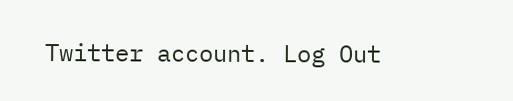Twitter account. Log Out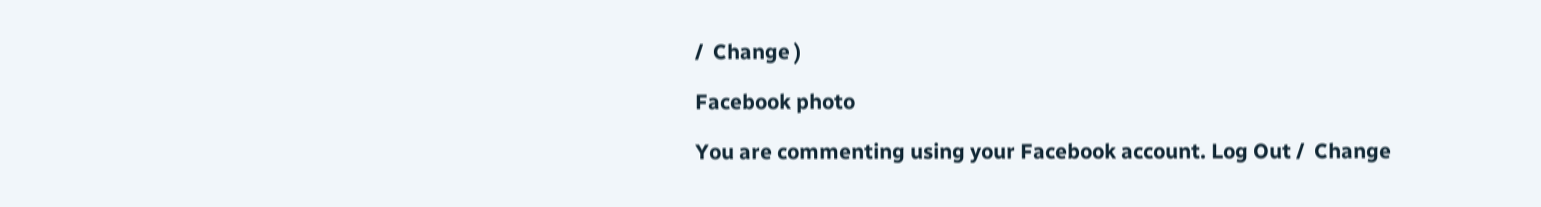/  Change )

Facebook photo

You are commenting using your Facebook account. Log Out /  Change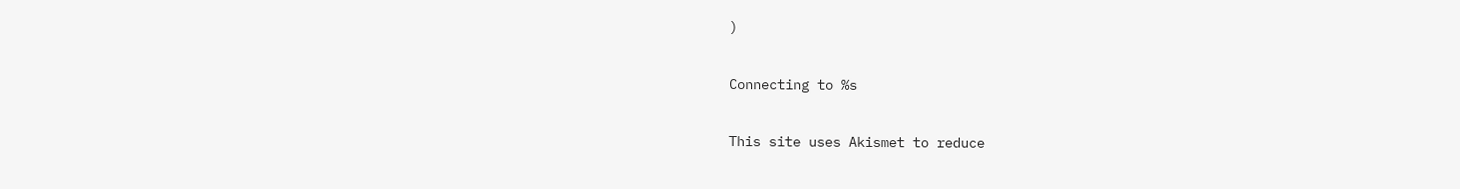)

Connecting to %s

This site uses Akismet to reduce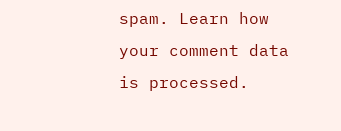spam. Learn how your comment data is processed.